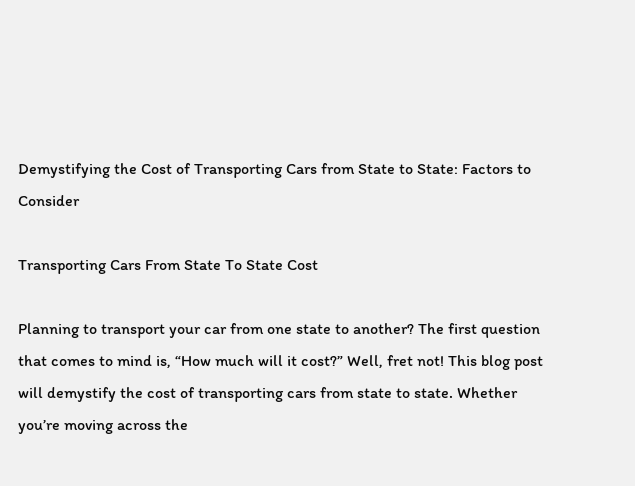Demystifying the Cost of Transporting Cars from State to State: Factors to Consider

Transporting Cars From State To State Cost

Planning to transport your car from one state to another? The first question that comes to mind is, “How much will it cost?” Well, fret not! This blog post will demystify the cost of transporting cars from state to state. Whether you’re moving across the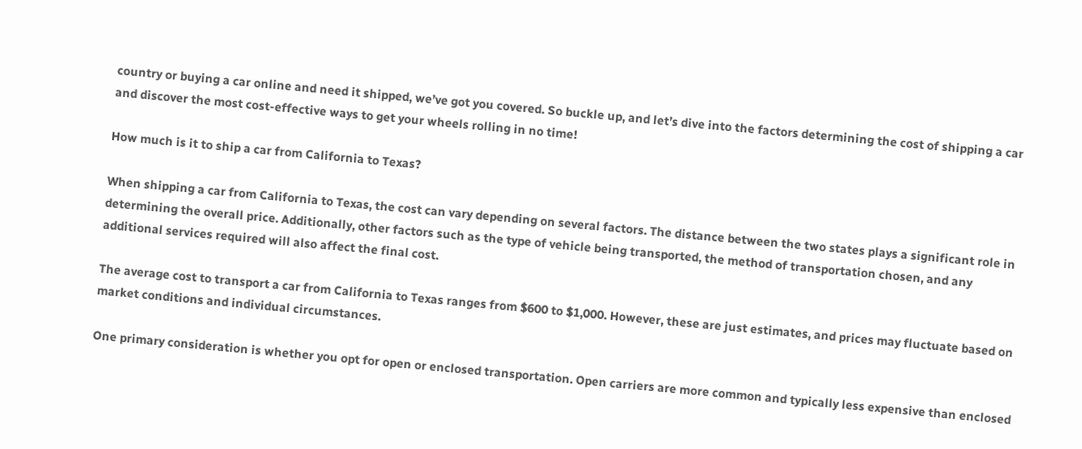country or buying a car online and need it shipped, we’ve got you covered. So buckle up, and let’s dive into the factors determining the cost of shipping a car and discover the most cost-effective ways to get your wheels rolling in no time!

How much is it to ship a car from California to Texas?

When shipping a car from California to Texas, the cost can vary depending on several factors. The distance between the two states plays a significant role in determining the overall price. Additionally, other factors such as the type of vehicle being transported, the method of transportation chosen, and any additional services required will also affect the final cost.

The average cost to transport a car from California to Texas ranges from $600 to $1,000. However, these are just estimates, and prices may fluctuate based on market conditions and individual circumstances.

One primary consideration is whether you opt for open or enclosed transportation. Open carriers are more common and typically less expensive than enclosed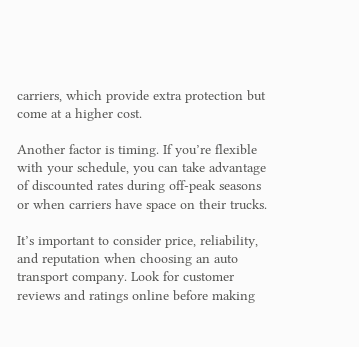carriers, which provide extra protection but come at a higher cost.

Another factor is timing. If you’re flexible with your schedule, you can take advantage of discounted rates during off-peak seasons or when carriers have space on their trucks.

It’s important to consider price, reliability, and reputation when choosing an auto transport company. Look for customer reviews and ratings online before making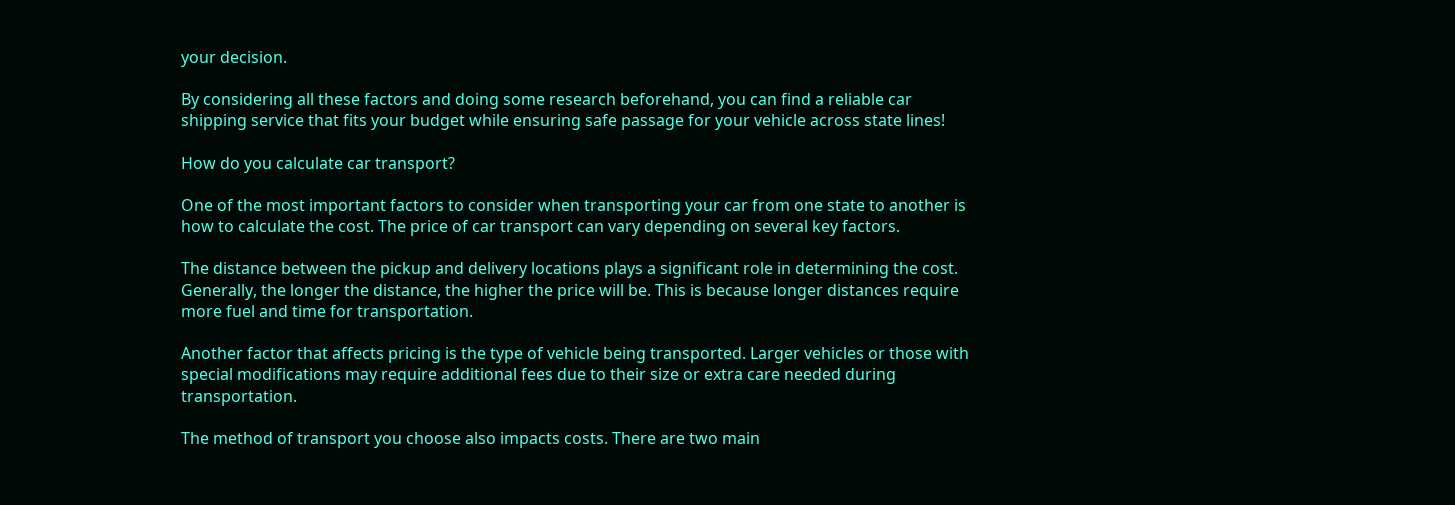your decision.

By considering all these factors and doing some research beforehand, you can find a reliable car shipping service that fits your budget while ensuring safe passage for your vehicle across state lines!

How do you calculate car transport?

One of the most important factors to consider when transporting your car from one state to another is how to calculate the cost. The price of car transport can vary depending on several key factors.

The distance between the pickup and delivery locations plays a significant role in determining the cost. Generally, the longer the distance, the higher the price will be. This is because longer distances require more fuel and time for transportation.

Another factor that affects pricing is the type of vehicle being transported. Larger vehicles or those with special modifications may require additional fees due to their size or extra care needed during transportation.

The method of transport you choose also impacts costs. There are two main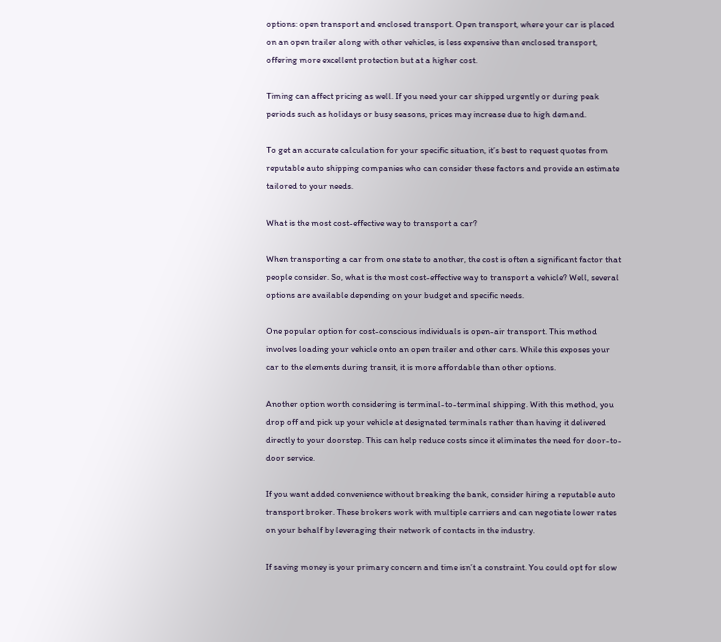options: open transport and enclosed transport. Open transport, where your car is placed on an open trailer along with other vehicles, is less expensive than enclosed transport, offering more excellent protection but at a higher cost.

Timing can affect pricing as well. If you need your car shipped urgently or during peak periods such as holidays or busy seasons, prices may increase due to high demand.

To get an accurate calculation for your specific situation, it’s best to request quotes from reputable auto shipping companies who can consider these factors and provide an estimate tailored to your needs.

What is the most cost-effective way to transport a car?

When transporting a car from one state to another, the cost is often a significant factor that people consider. So, what is the most cost-effective way to transport a vehicle? Well, several options are available depending on your budget and specific needs.

One popular option for cost-conscious individuals is open-air transport. This method involves loading your vehicle onto an open trailer and other cars. While this exposes your car to the elements during transit, it is more affordable than other options.

Another option worth considering is terminal-to-terminal shipping. With this method, you drop off and pick up your vehicle at designated terminals rather than having it delivered directly to your doorstep. This can help reduce costs since it eliminates the need for door-to-door service.

If you want added convenience without breaking the bank, consider hiring a reputable auto transport broker. These brokers work with multiple carriers and can negotiate lower rates on your behalf by leveraging their network of contacts in the industry.

If saving money is your primary concern and time isn’t a constraint. You could opt for slow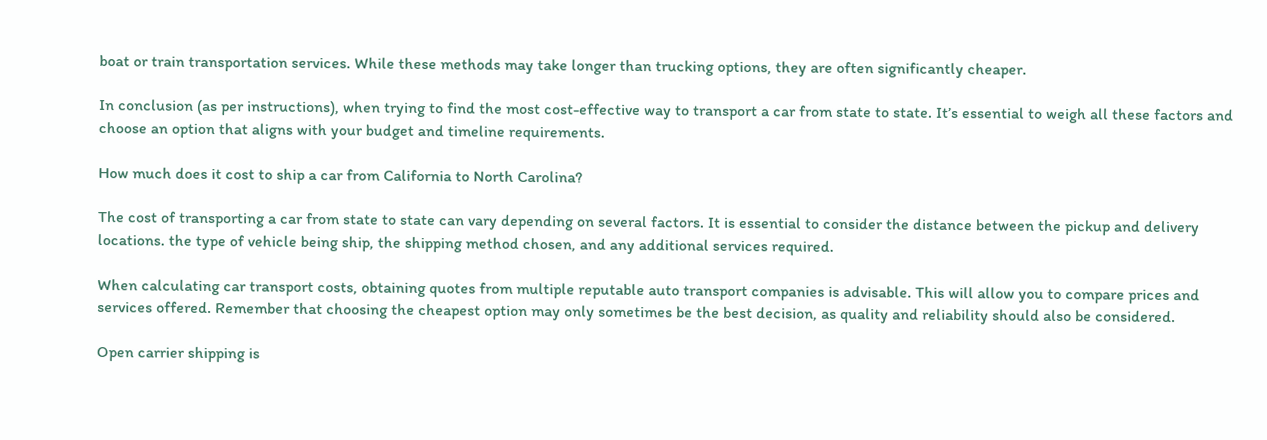boat or train transportation services. While these methods may take longer than trucking options, they are often significantly cheaper.

In conclusion (as per instructions), when trying to find the most cost-effective way to transport a car from state to state. It’s essential to weigh all these factors and choose an option that aligns with your budget and timeline requirements.

How much does it cost to ship a car from California to North Carolina?

The cost of transporting a car from state to state can vary depending on several factors. It is essential to consider the distance between the pickup and delivery locations. the type of vehicle being ship, the shipping method chosen, and any additional services required.

When calculating car transport costs, obtaining quotes from multiple reputable auto transport companies is advisable. This will allow you to compare prices and services offered. Remember that choosing the cheapest option may only sometimes be the best decision, as quality and reliability should also be considered.

Open carrier shipping is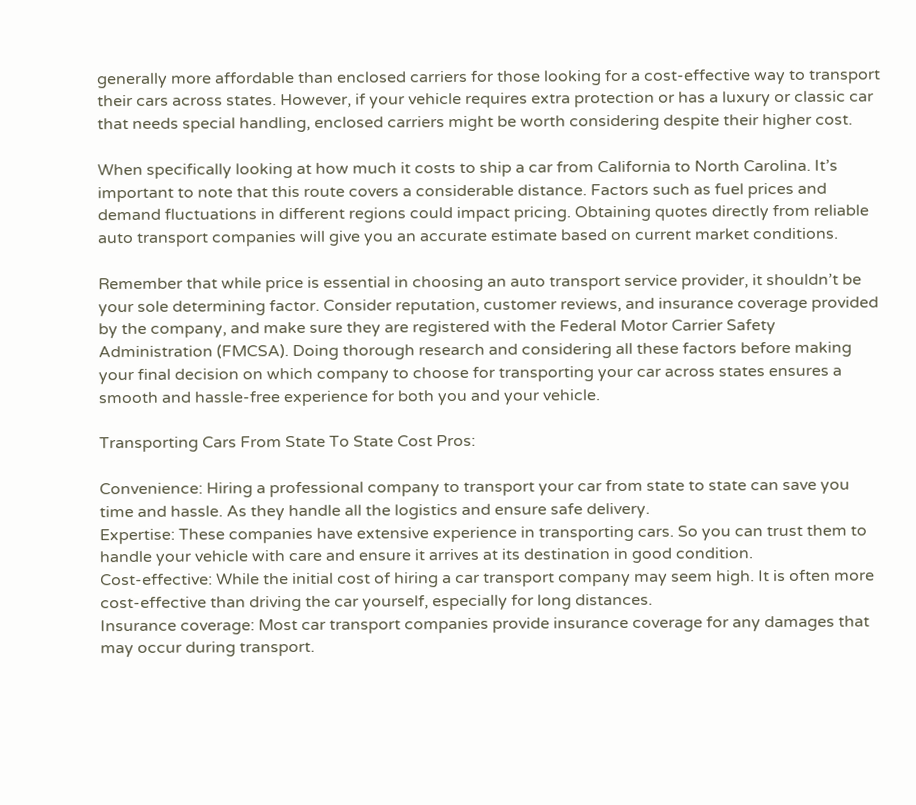generally more affordable than enclosed carriers for those looking for a cost-effective way to transport their cars across states. However, if your vehicle requires extra protection or has a luxury or classic car that needs special handling, enclosed carriers might be worth considering despite their higher cost.

When specifically looking at how much it costs to ship a car from California to North Carolina. It’s important to note that this route covers a considerable distance. Factors such as fuel prices and demand fluctuations in different regions could impact pricing. Obtaining quotes directly from reliable auto transport companies will give you an accurate estimate based on current market conditions.

Remember that while price is essential in choosing an auto transport service provider, it shouldn’t be your sole determining factor. Consider reputation, customer reviews, and insurance coverage provided by the company, and make sure they are registered with the Federal Motor Carrier Safety Administration (FMCSA). Doing thorough research and considering all these factors before making your final decision on which company to choose for transporting your car across states ensures a smooth and hassle-free experience for both you and your vehicle.

Transporting Cars From State To State Cost Pros:

Convenience: Hiring a professional company to transport your car from state to state can save you time and hassle. As they handle all the logistics and ensure safe delivery.
Expertise: These companies have extensive experience in transporting cars. So you can trust them to handle your vehicle with care and ensure it arrives at its destination in good condition.
Cost-effective: While the initial cost of hiring a car transport company may seem high. It is often more cost-effective than driving the car yourself, especially for long distances.
Insurance coverage: Most car transport companies provide insurance coverage for any damages that may occur during transport.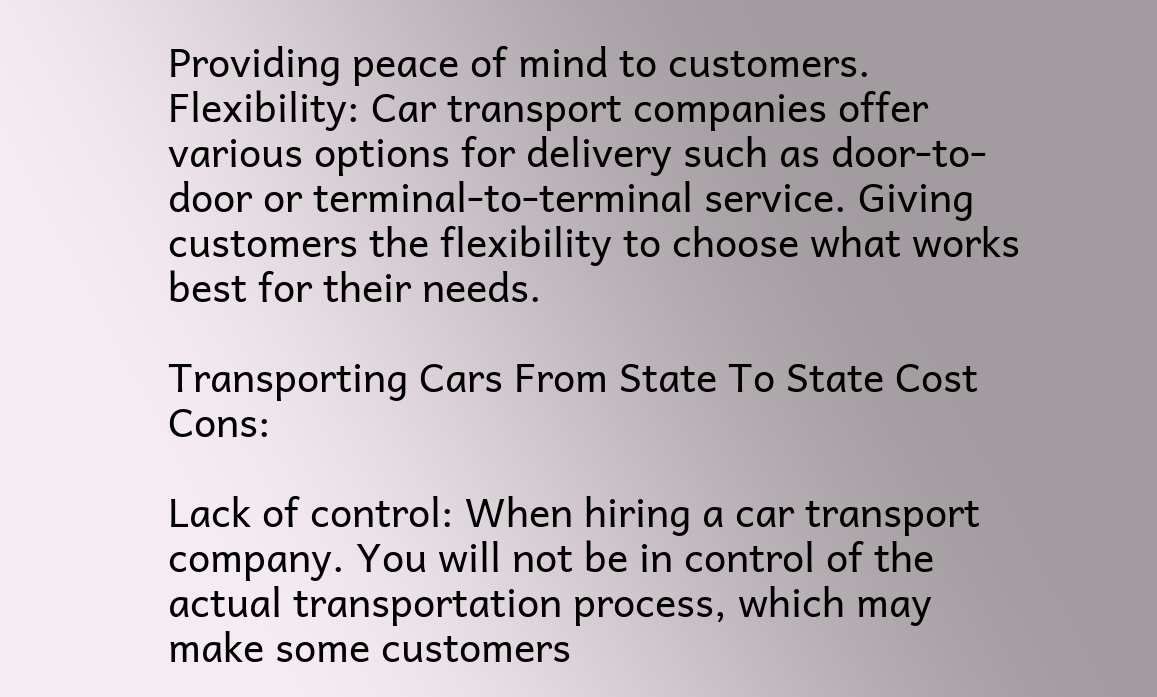Providing peace of mind to customers.
Flexibility: Car transport companies offer various options for delivery such as door-to-door or terminal-to-terminal service. Giving customers the flexibility to choose what works best for their needs.

Transporting Cars From State To State Cost Cons:

Lack of control: When hiring a car transport company. You will not be in control of the actual transportation process, which may make some customers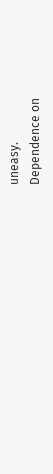uneasy.
Dependence on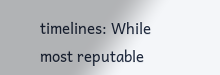timelines: While most reputable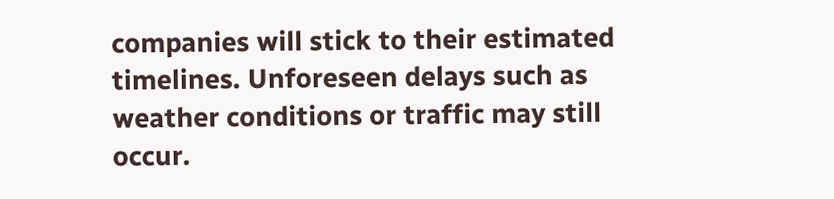companies will stick to their estimated timelines. Unforeseen delays such as weather conditions or traffic may still occur.